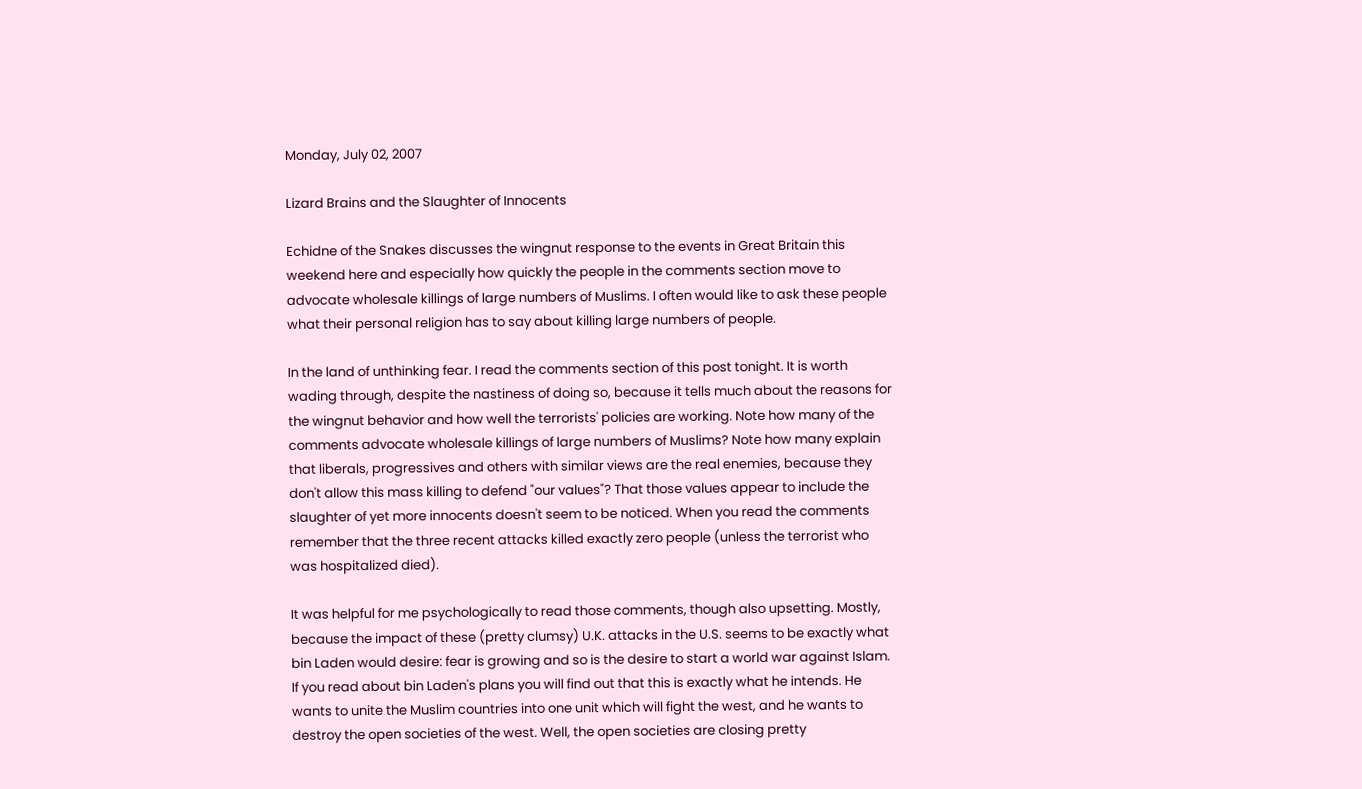Monday, July 02, 2007

Lizard Brains and the Slaughter of Innocents

Echidne of the Snakes discusses the wingnut response to the events in Great Britain this weekend here and especially how quickly the people in the comments section move to advocate wholesale killings of large numbers of Muslims. I often would like to ask these people what their personal religion has to say about killing large numbers of people.

In the land of unthinking fear. I read the comments section of this post tonight. It is worth wading through, despite the nastiness of doing so, because it tells much about the reasons for the wingnut behavior and how well the terrorists' policies are working. Note how many of the comments advocate wholesale killings of large numbers of Muslims? Note how many explain that liberals, progressives and others with similar views are the real enemies, because they don't allow this mass killing to defend "our values"? That those values appear to include the slaughter of yet more innocents doesn't seem to be noticed. When you read the comments remember that the three recent attacks killed exactly zero people (unless the terrorist who was hospitalized died).

It was helpful for me psychologically to read those comments, though also upsetting. Mostly, because the impact of these (pretty clumsy) U.K. attacks in the U.S. seems to be exactly what bin Laden would desire: fear is growing and so is the desire to start a world war against Islam. If you read about bin Laden's plans you will find out that this is exactly what he intends. He wants to unite the Muslim countries into one unit which will fight the west, and he wants to destroy the open societies of the west. Well, the open societies are closing pretty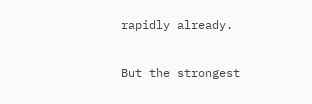rapidly already.

But the strongest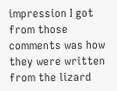impression I got from those comments was how they were written from the lizard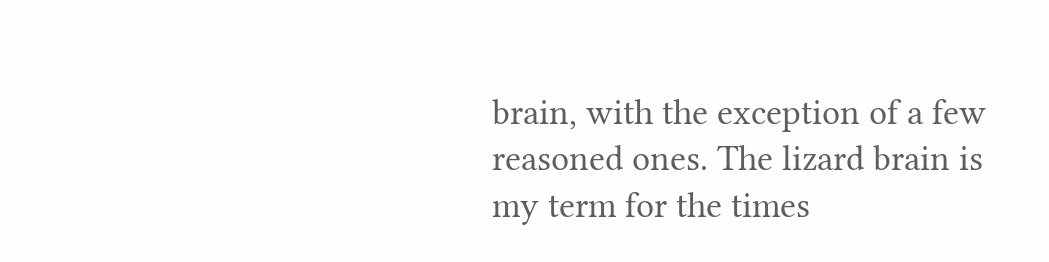brain, with the exception of a few reasoned ones. The lizard brain is my term for the times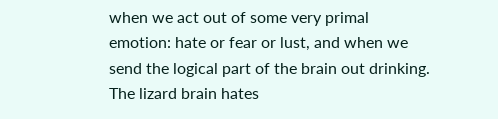when we act out of some very primal emotion: hate or fear or lust, and when we send the logical part of the brain out drinking. The lizard brain hates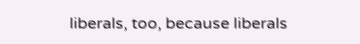liberals, too, because liberals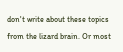don't write about these topics from the lizard brain. Or most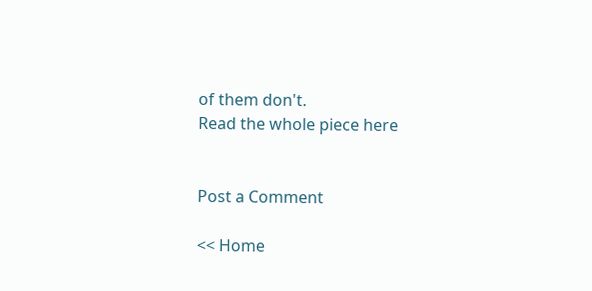of them don't.
Read the whole piece here


Post a Comment

<< Home